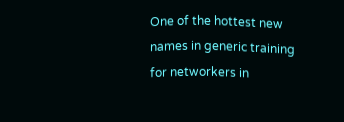One of the hottest new names in generic training for networkers in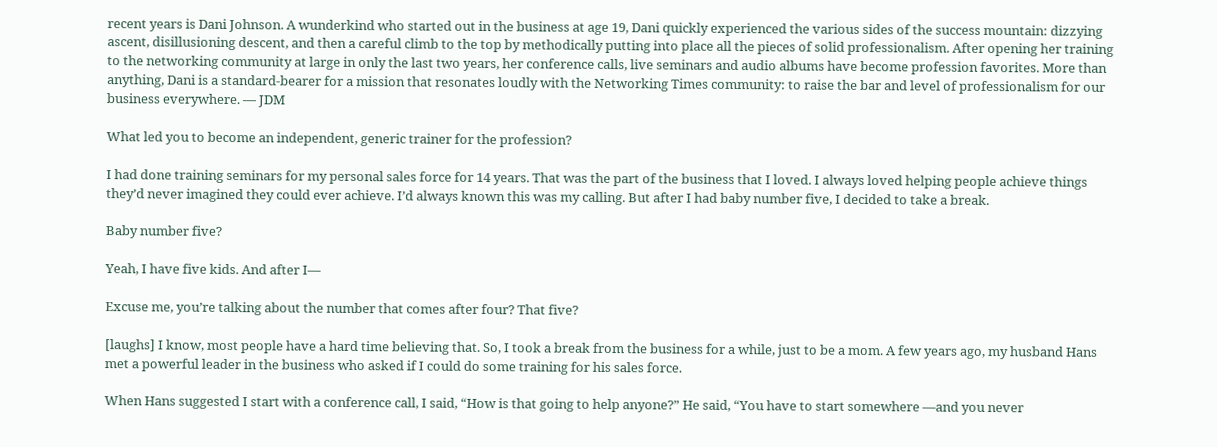recent years is Dani Johnson. A wunderkind who started out in the business at age 19, Dani quickly experienced the various sides of the success mountain: dizzying ascent, disillusioning descent, and then a careful climb to the top by methodically putting into place all the pieces of solid professionalism. After opening her training to the networking community at large in only the last two years, her conference calls, live seminars and audio albums have become profession favorites. More than anything, Dani is a standard-bearer for a mission that resonates loudly with the Networking Times community: to raise the bar and level of professionalism for our business everywhere. — JDM

What led you to become an independent, generic trainer for the profession?

I had done training seminars for my personal sales force for 14 years. That was the part of the business that I loved. I always loved helping people achieve things they’d never imagined they could ever achieve. I’d always known this was my calling. But after I had baby number five, I decided to take a break.

Baby number five?

Yeah, I have five kids. And after I—

Excuse me, you’re talking about the number that comes after four? That five?

[laughs] I know, most people have a hard time believing that. So, I took a break from the business for a while, just to be a mom. A few years ago, my husband Hans met a powerful leader in the business who asked if I could do some training for his sales force.

When Hans suggested I start with a conference call, I said, “How is that going to help anyone?” He said, “You have to start somewhere —and you never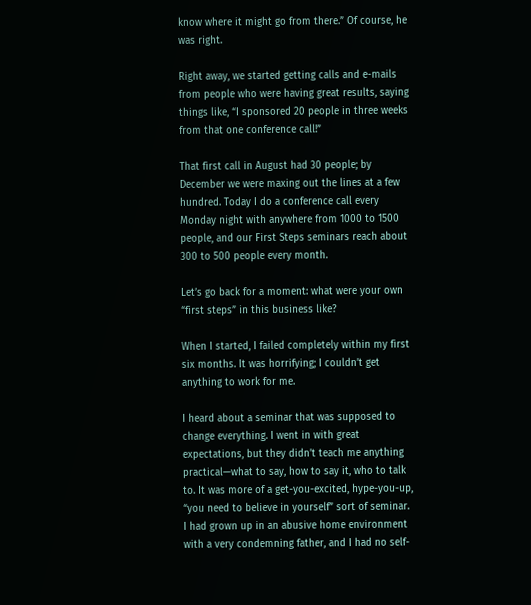know where it might go from there.” Of course, he was right.

Right away, we started getting calls and e-mails from people who were having great results, saying things like, “I sponsored 20 people in three weeks from that one conference call!”

That first call in August had 30 people; by December we were maxing out the lines at a few hundred. Today I do a conference call every Monday night with anywhere from 1000 to 1500 people, and our First Steps seminars reach about 300 to 500 people every month.

Let’s go back for a moment: what were your own “first steps” in this business like?

When I started, I failed completely within my first six months. It was horrifying; I couldn’t get anything to work for me.

I heard about a seminar that was supposed to change everything. I went in with great expectations, but they didn’t teach me anything practical—what to say, how to say it, who to talk to. It was more of a get-you-excited, hype-you-up, “you need to believe in yourself” sort of seminar. I had grown up in an abusive home environment with a very condemning father, and I had no self-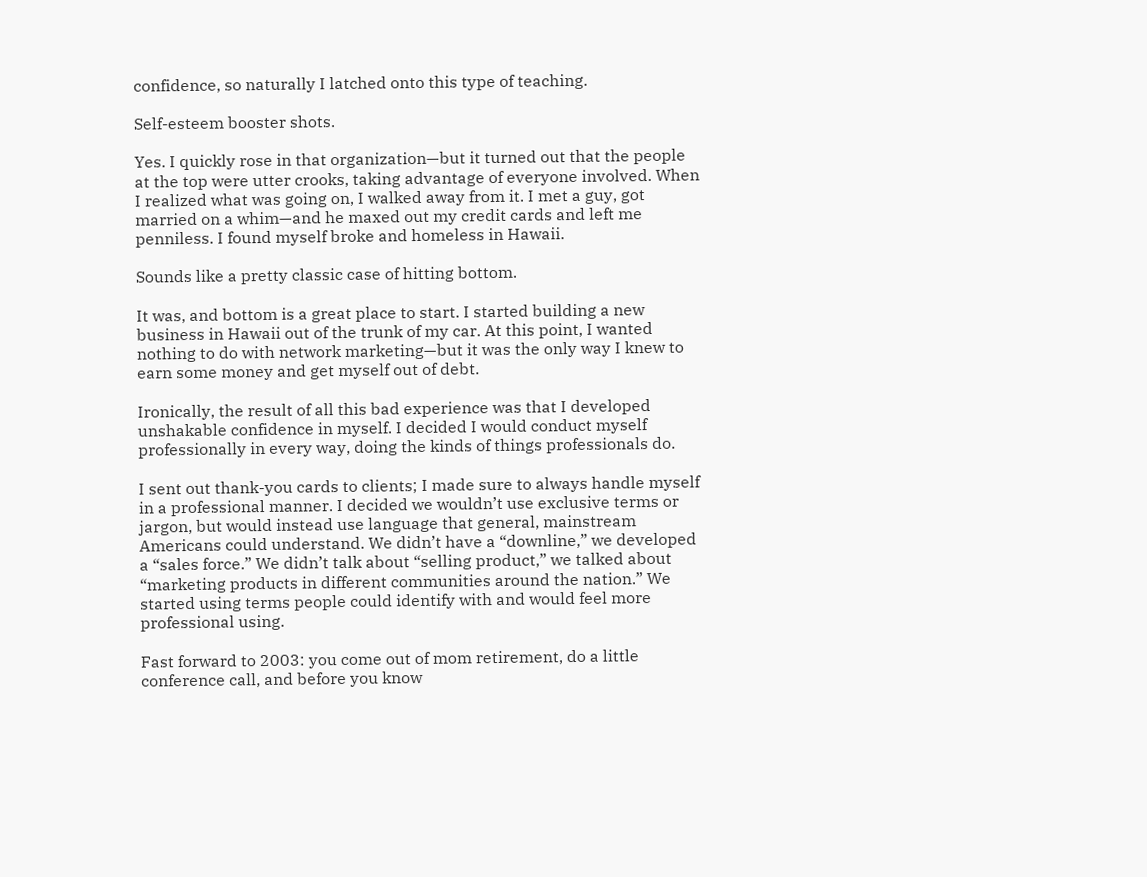confidence, so naturally I latched onto this type of teaching.

Self-esteem booster shots.

Yes. I quickly rose in that organization—but it turned out that the people at the top were utter crooks, taking advantage of everyone involved. When I realized what was going on, I walked away from it. I met a guy, got married on a whim—and he maxed out my credit cards and left me penniless. I found myself broke and homeless in Hawaii.

Sounds like a pretty classic case of hitting bottom.

It was, and bottom is a great place to start. I started building a new business in Hawaii out of the trunk of my car. At this point, I wanted nothing to do with network marketing—but it was the only way I knew to earn some money and get myself out of debt.

Ironically, the result of all this bad experience was that I developed unshakable confidence in myself. I decided I would conduct myself professionally in every way, doing the kinds of things professionals do.

I sent out thank-you cards to clients; I made sure to always handle myself in a professional manner. I decided we wouldn’t use exclusive terms or jargon, but would instead use language that general, mainstream Americans could understand. We didn’t have a “downline,” we developed a “sales force.” We didn’t talk about “selling product,” we talked about “marketing products in different communities around the nation.” We started using terms people could identify with and would feel more professional using.

Fast forward to 2003: you come out of mom retirement, do a little conference call, and before you know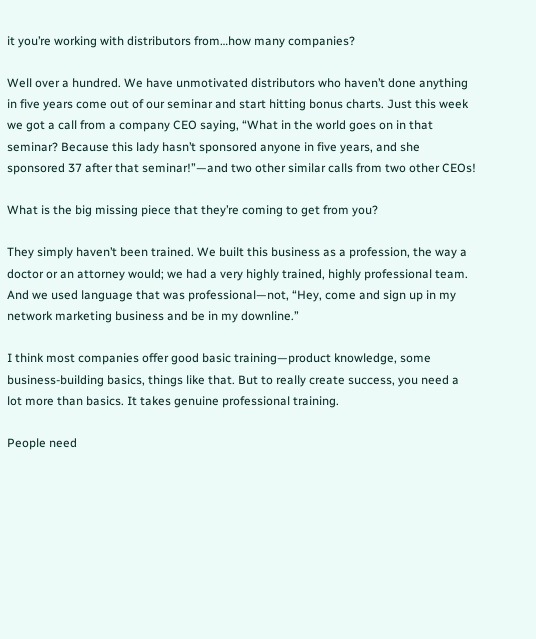it you’re working with distributors from…how many companies?

Well over a hundred. We have unmotivated distributors who haven’t done anything in five years come out of our seminar and start hitting bonus charts. Just this week we got a call from a company CEO saying, “What in the world goes on in that seminar? Because this lady hasn’t sponsored anyone in five years, and she sponsored 37 after that seminar!”—and two other similar calls from two other CEOs!

What is the big missing piece that they’re coming to get from you?

They simply haven’t been trained. We built this business as a profession, the way a doctor or an attorney would; we had a very highly trained, highly professional team. And we used language that was professional—not, “Hey, come and sign up in my network marketing business and be in my downline.”

I think most companies offer good basic training—product knowledge, some business-building basics, things like that. But to really create success, you need a lot more than basics. It takes genuine professional training.

People need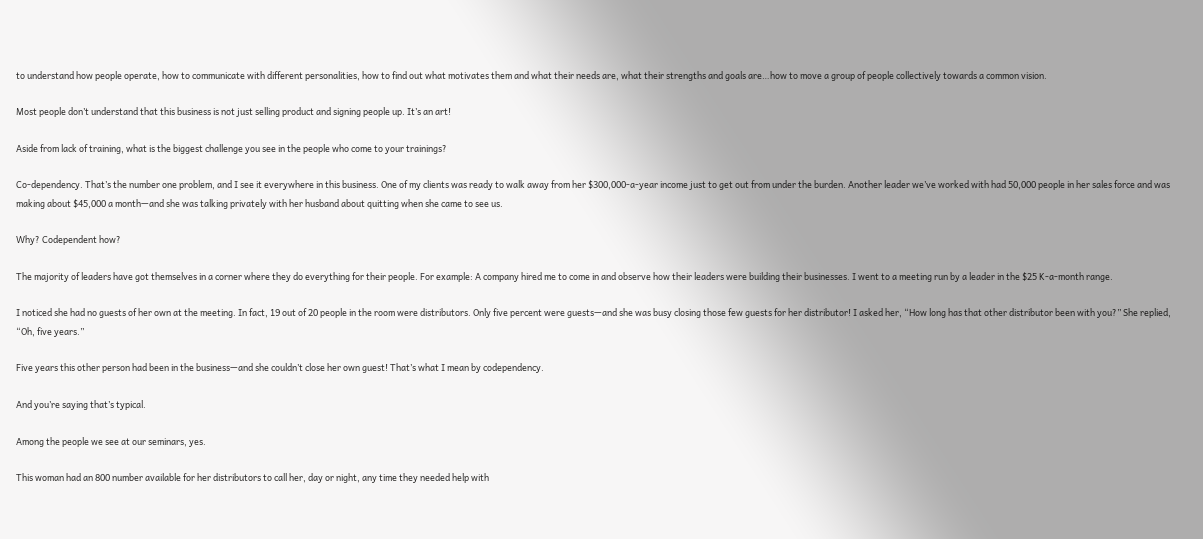to understand how people operate, how to communicate with different personalities, how to find out what motivates them and what their needs are, what their strengths and goals are…how to move a group of people collectively towards a common vision.

Most people don’t understand that this business is not just selling product and signing people up. It’s an art!

Aside from lack of training, what is the biggest challenge you see in the people who come to your trainings?

Co-dependency. That’s the number one problem, and I see it everywhere in this business. One of my clients was ready to walk away from her $300,000-a-year income just to get out from under the burden. Another leader we’ve worked with had 50,000 people in her sales force and was making about $45,000 a month—and she was talking privately with her husband about quitting when she came to see us.

Why? Codependent how?

The majority of leaders have got themselves in a corner where they do everything for their people. For example: A company hired me to come in and observe how their leaders were building their businesses. I went to a meeting run by a leader in the $25 K-a-month range.

I noticed she had no guests of her own at the meeting. In fact, 19 out of 20 people in the room were distributors. Only five percent were guests—and she was busy closing those few guests for her distributor! I asked her, “How long has that other distributor been with you?” She replied, “Oh, five years.”

Five years this other person had been in the business—and she couldn’t close her own guest! That’s what I mean by codependency.

And you’re saying that’s typical.

Among the people we see at our seminars, yes.

This woman had an 800 number available for her distributors to call her, day or night, any time they needed help with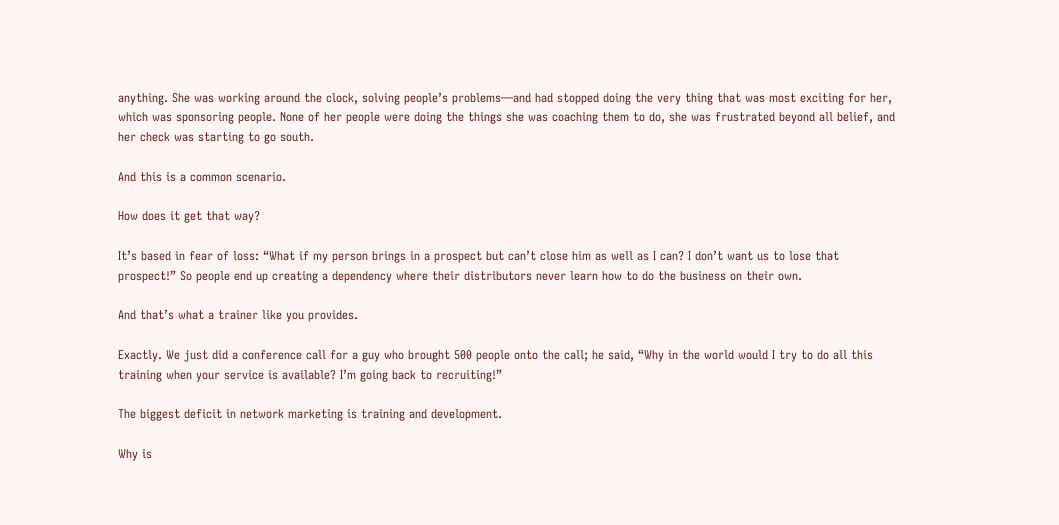anything. She was working around the clock, solving people’s problems—and had stopped doing the very thing that was most exciting for her, which was sponsoring people. None of her people were doing the things she was coaching them to do, she was frustrated beyond all belief, and her check was starting to go south.

And this is a common scenario.

How does it get that way?

It’s based in fear of loss: “What if my person brings in a prospect but can’t close him as well as I can? I don’t want us to lose that prospect!” So people end up creating a dependency where their distributors never learn how to do the business on their own.

And that’s what a trainer like you provides.

Exactly. We just did a conference call for a guy who brought 500 people onto the call; he said, “Why in the world would I try to do all this training when your service is available? I’m going back to recruiting!”

The biggest deficit in network marketing is training and development.

Why is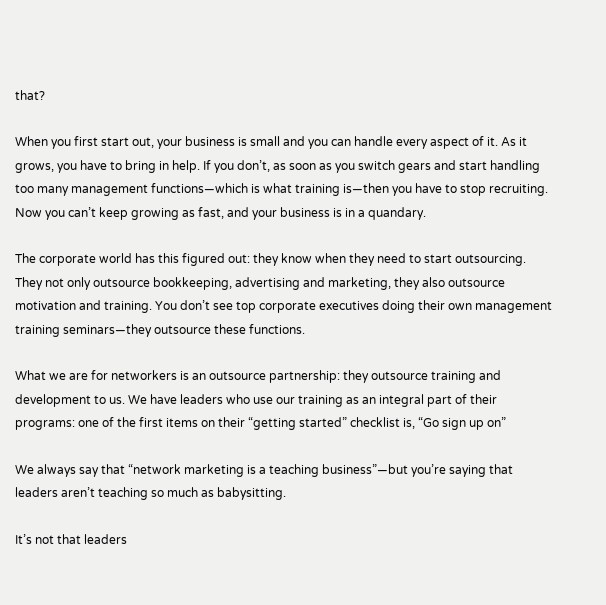that?

When you first start out, your business is small and you can handle every aspect of it. As it grows, you have to bring in help. If you don’t, as soon as you switch gears and start handling too many management functions—which is what training is—then you have to stop recruiting. Now you can’t keep growing as fast, and your business is in a quandary.

The corporate world has this figured out: they know when they need to start outsourcing. They not only outsource bookkeeping, advertising and marketing, they also outsource motivation and training. You don’t see top corporate executives doing their own management training seminars—they outsource these functions.

What we are for networkers is an outsource partnership: they outsource training and development to us. We have leaders who use our training as an integral part of their programs: one of the first items on their “getting started” checklist is, “Go sign up on”

We always say that “network marketing is a teaching business”—but you’re saying that leaders aren’t teaching so much as babysitting.

It’s not that leaders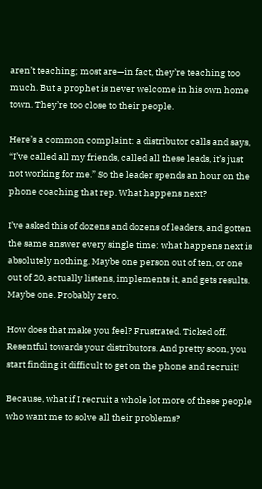aren’t teaching; most are—in fact, they’re teaching too much. But a prophet is never welcome in his own home town. They’re too close to their people.

Here’s a common complaint: a distributor calls and says, “I’ve called all my friends, called all these leads, it’s just not working for me.” So the leader spends an hour on the phone coaching that rep. What happens next?

I’ve asked this of dozens and dozens of leaders, and gotten the same answer every single time: what happens next is absolutely nothing. Maybe one person out of ten, or one out of 20, actually listens, implements it, and gets results. Maybe one. Probably zero.

How does that make you feel? Frustrated. Ticked off. Resentful towards your distributors. And pretty soon, you start finding it difficult to get on the phone and recruit!

Because, what if I recruit a whole lot more of these people who want me to solve all their problems?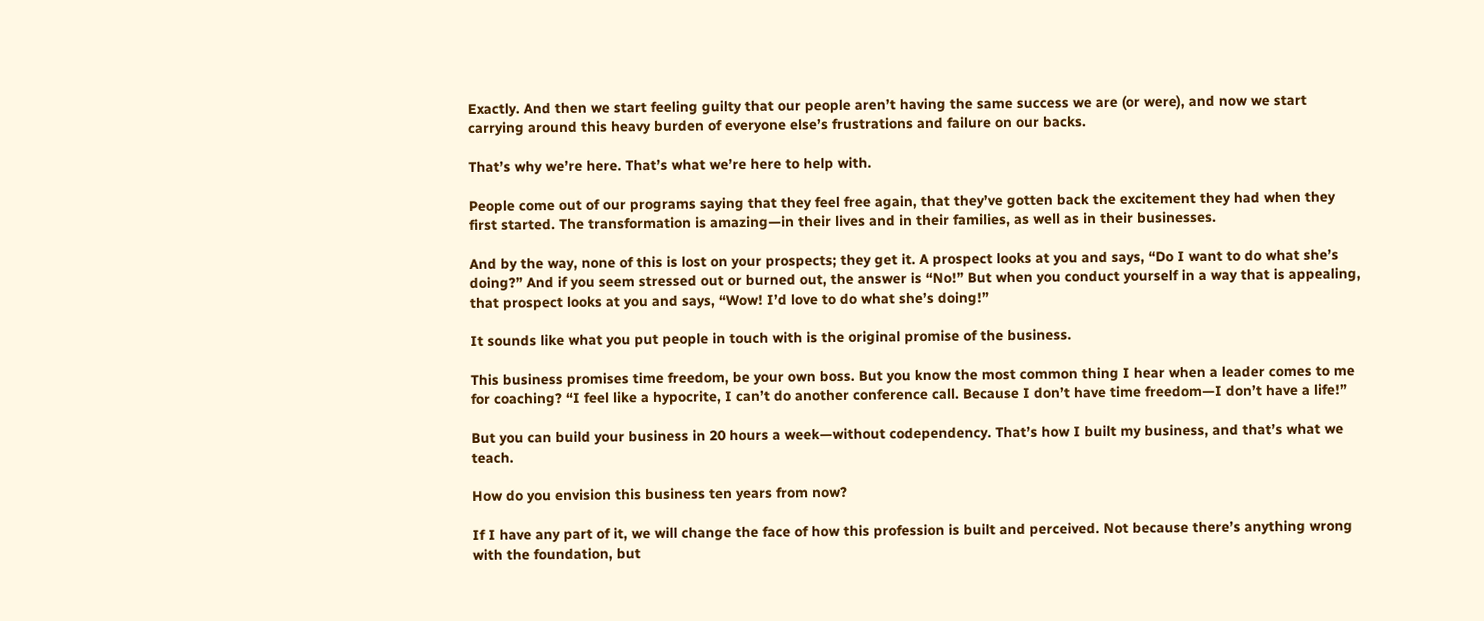Exactly. And then we start feeling guilty that our people aren’t having the same success we are (or were), and now we start carrying around this heavy burden of everyone else’s frustrations and failure on our backs.

That’s why we’re here. That’s what we’re here to help with.

People come out of our programs saying that they feel free again, that they’ve gotten back the excitement they had when they first started. The transformation is amazing—in their lives and in their families, as well as in their businesses.

And by the way, none of this is lost on your prospects; they get it. A prospect looks at you and says, “Do I want to do what she’s doing?” And if you seem stressed out or burned out, the answer is “No!” But when you conduct yourself in a way that is appealing, that prospect looks at you and says, “Wow! I’d love to do what she’s doing!”

It sounds like what you put people in touch with is the original promise of the business.

This business promises time freedom, be your own boss. But you know the most common thing I hear when a leader comes to me for coaching? “I feel like a hypocrite, I can’t do another conference call. Because I don’t have time freedom—I don’t have a life!”

But you can build your business in 20 hours a week—without codependency. That’s how I built my business, and that’s what we teach.

How do you envision this business ten years from now?

If I have any part of it, we will change the face of how this profession is built and perceived. Not because there’s anything wrong with the foundation, but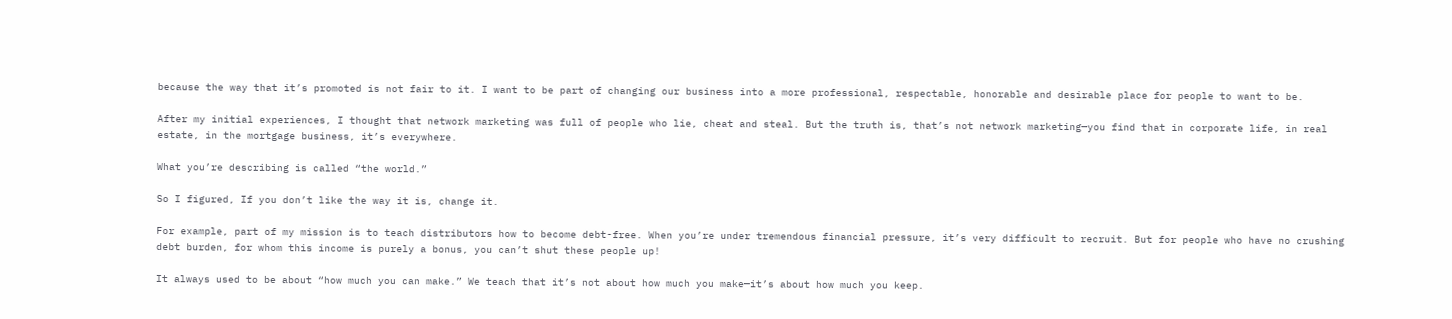because the way that it’s promoted is not fair to it. I want to be part of changing our business into a more professional, respectable, honorable and desirable place for people to want to be.

After my initial experiences, I thought that network marketing was full of people who lie, cheat and steal. But the truth is, that’s not network marketing—you find that in corporate life, in real estate, in the mortgage business, it’s everywhere.

What you’re describing is called “the world.”

So I figured, If you don’t like the way it is, change it.

For example, part of my mission is to teach distributors how to become debt-free. When you’re under tremendous financial pressure, it’s very difficult to recruit. But for people who have no crushing debt burden, for whom this income is purely a bonus, you can’t shut these people up!

It always used to be about “how much you can make.” We teach that it’s not about how much you make—it’s about how much you keep.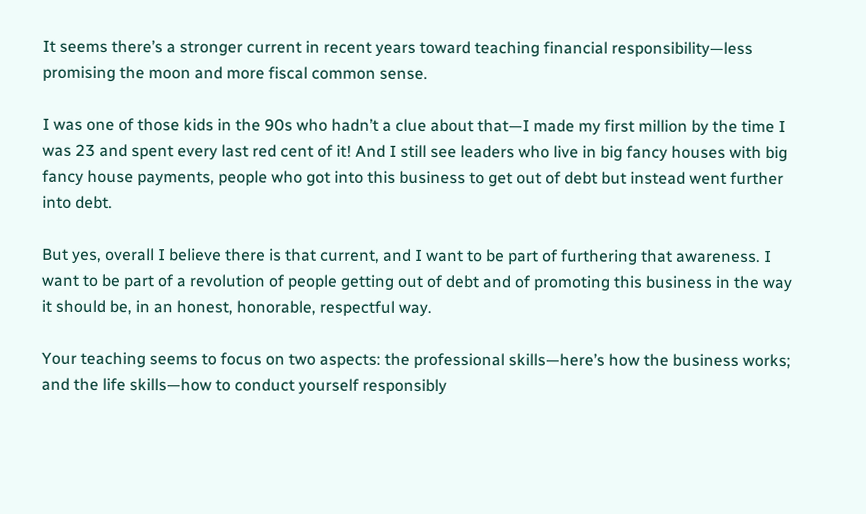It seems there’s a stronger current in recent years toward teaching financial responsibility—less promising the moon and more fiscal common sense.

I was one of those kids in the 90s who hadn’t a clue about that—I made my first million by the time I was 23 and spent every last red cent of it! And I still see leaders who live in big fancy houses with big fancy house payments, people who got into this business to get out of debt but instead went further into debt.

But yes, overall I believe there is that current, and I want to be part of furthering that awareness. I want to be part of a revolution of people getting out of debt and of promoting this business in the way it should be, in an honest, honorable, respectful way.

Your teaching seems to focus on two aspects: the professional skills—here’s how the business works; and the life skills—how to conduct yourself responsibly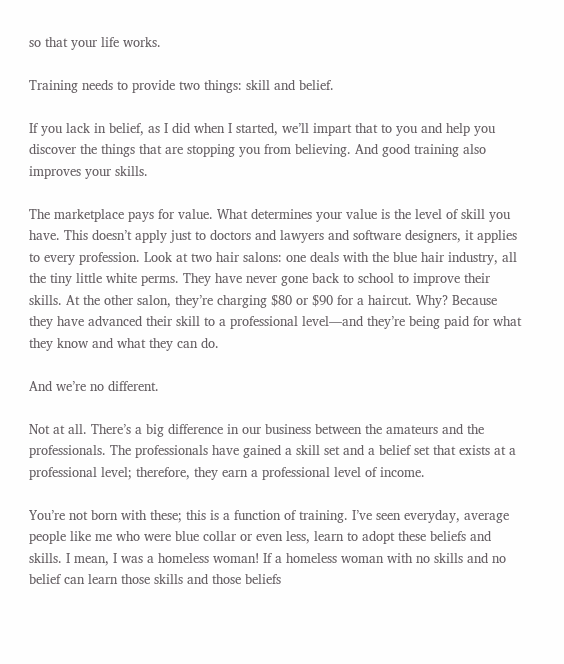so that your life works.

Training needs to provide two things: skill and belief.

If you lack in belief, as I did when I started, we’ll impart that to you and help you discover the things that are stopping you from believing. And good training also improves your skills.

The marketplace pays for value. What determines your value is the level of skill you have. This doesn’t apply just to doctors and lawyers and software designers, it applies to every profession. Look at two hair salons: one deals with the blue hair industry, all the tiny little white perms. They have never gone back to school to improve their skills. At the other salon, they’re charging $80 or $90 for a haircut. Why? Because they have advanced their skill to a professional level—and they’re being paid for what they know and what they can do.

And we’re no different.

Not at all. There’s a big difference in our business between the amateurs and the professionals. The professionals have gained a skill set and a belief set that exists at a professional level; therefore, they earn a professional level of income.

You’re not born with these; this is a function of training. I’ve seen everyday, average people like me who were blue collar or even less, learn to adopt these beliefs and skills. I mean, I was a homeless woman! If a homeless woman with no skills and no belief can learn those skills and those beliefs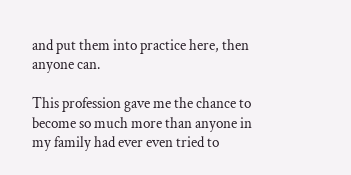and put them into practice here, then anyone can.

This profession gave me the chance to become so much more than anyone in my family had ever even tried to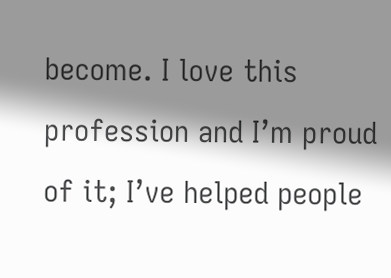become. I love this profession and I’m proud of it; I’ve helped people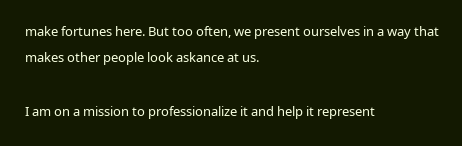make fortunes here. But too often, we present ourselves in a way that makes other people look askance at us.

I am on a mission to professionalize it and help it represent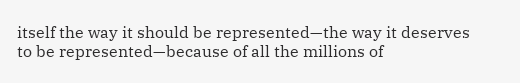itself the way it should be represented—the way it deserves to be represented—because of all the millions of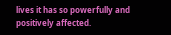lives it has so powerfully and positively affected.